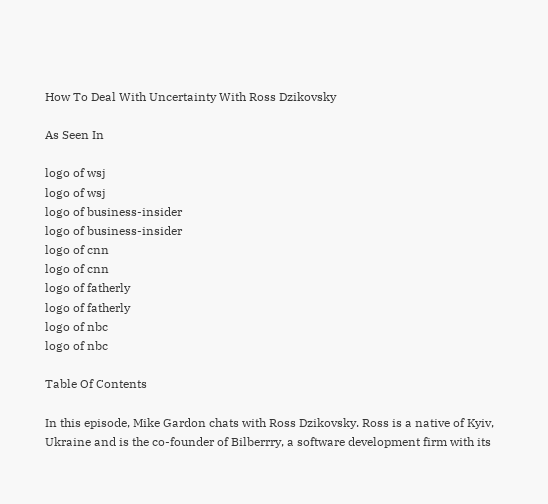How To Deal With Uncertainty With Ross Dzikovsky

As Seen In

logo of wsj
logo of wsj
logo of business-insider
logo of business-insider
logo of cnn
logo of cnn
logo of fatherly
logo of fatherly
logo of nbc
logo of nbc

Table Of Contents

In this episode, Mike Gardon chats with Ross Dzikovsky. Ross is a native of Kyiv, Ukraine and is the co-founder of Bilberrry, a software development firm with its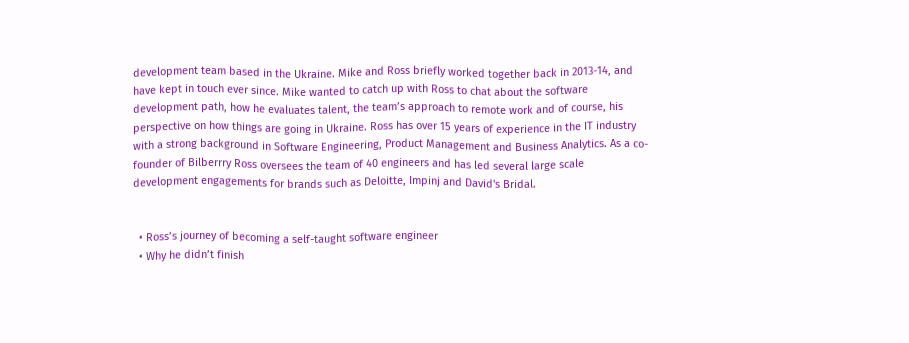development team based in the Ukraine. Mike and Ross briefly worked together back in 2013-14, and have kept in touch ever since. Mike wanted to catch up with Ross to chat about the software development path, how he evaluates talent, the team’s approach to remote work and of course, his perspective on how things are going in Ukraine. Ross has over 15 years of experience in the IT industry with a strong background in Software Engineering, Product Management and Business Analytics. As a co-founder of Bilberrry Ross oversees the team of 40 engineers and has led several large scale development engagements for brands such as Deloitte, Impinj and David's Bridal.


  • Ross’s journey of becoming a self-taught software engineer
  • Why he didn’t finish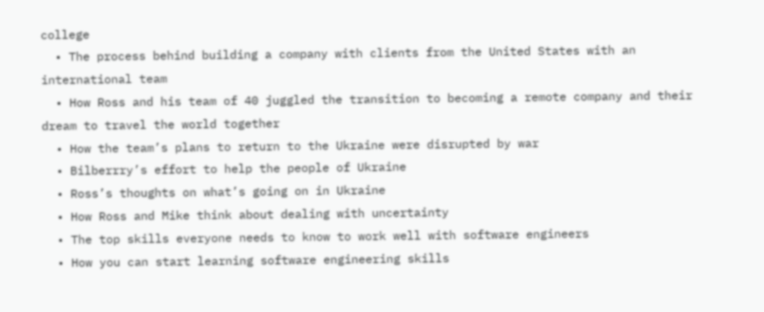college
  • The process behind building a company with clients from the United States with an international team
  • How Ross and his team of 40 juggled the transition to becoming a remote company and their dream to travel the world together
  • How the team’s plans to return to the Ukraine were disrupted by war
  • Bilberrry’s effort to help the people of Ukraine
  • Ross’s thoughts on what’s going on in Ukraine
  • How Ross and Mike think about dealing with uncertainty
  • The top skills everyone needs to know to work well with software engineers
  • How you can start learning software engineering skills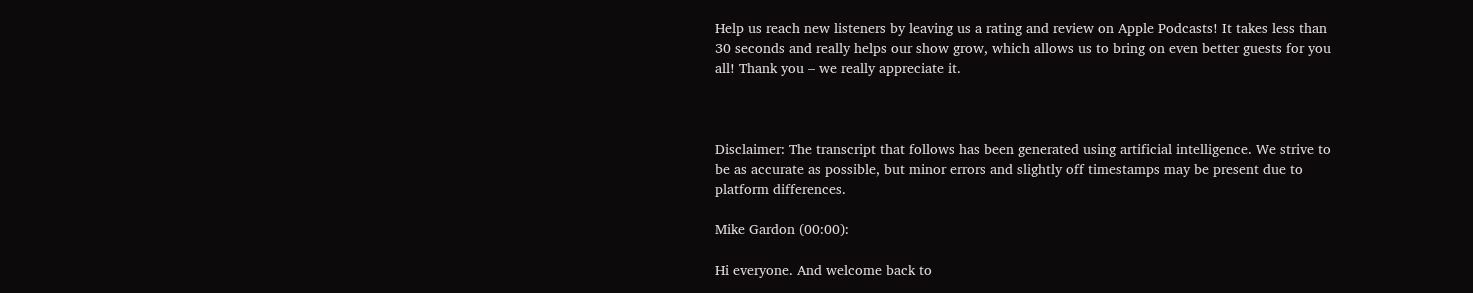Help us reach new listeners by leaving us a rating and review on Apple Podcasts! It takes less than 30 seconds and really helps our show grow, which allows us to bring on even better guests for you all! Thank you – we really appreciate it.



Disclaimer: The transcript that follows has been generated using artificial intelligence. We strive to be as accurate as possible, but minor errors and slightly off timestamps may be present due to platform differences.

Mike Gardon (00:00):

Hi everyone. And welcome back to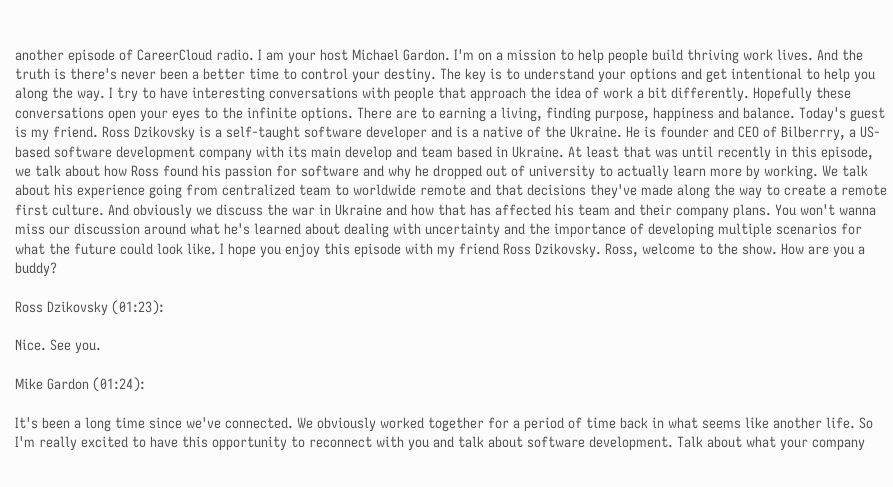another episode of CareerCloud radio. I am your host Michael Gardon. I'm on a mission to help people build thriving work lives. And the truth is there's never been a better time to control your destiny. The key is to understand your options and get intentional to help you along the way. I try to have interesting conversations with people that approach the idea of work a bit differently. Hopefully these conversations open your eyes to the infinite options. There are to earning a living, finding purpose, happiness and balance. Today's guest is my friend. Ross Dzikovsky is a self-taught software developer and is a native of the Ukraine. He is founder and CEO of Bilberrry, a US-based software development company with its main develop and team based in Ukraine. At least that was until recently in this episode, we talk about how Ross found his passion for software and why he dropped out of university to actually learn more by working. We talk about his experience going from centralized team to worldwide remote and that decisions they've made along the way to create a remote first culture. And obviously we discuss the war in Ukraine and how that has affected his team and their company plans. You won't wanna miss our discussion around what he's learned about dealing with uncertainty and the importance of developing multiple scenarios for what the future could look like. I hope you enjoy this episode with my friend Ross Dzikovsky. Ross, welcome to the show. How are you a buddy?

Ross Dzikovsky (01:23):

Nice. See you.

Mike Gardon (01:24):

It's been a long time since we've connected. We obviously worked together for a period of time back in what seems like another life. So I'm really excited to have this opportunity to reconnect with you and talk about software development. Talk about what your company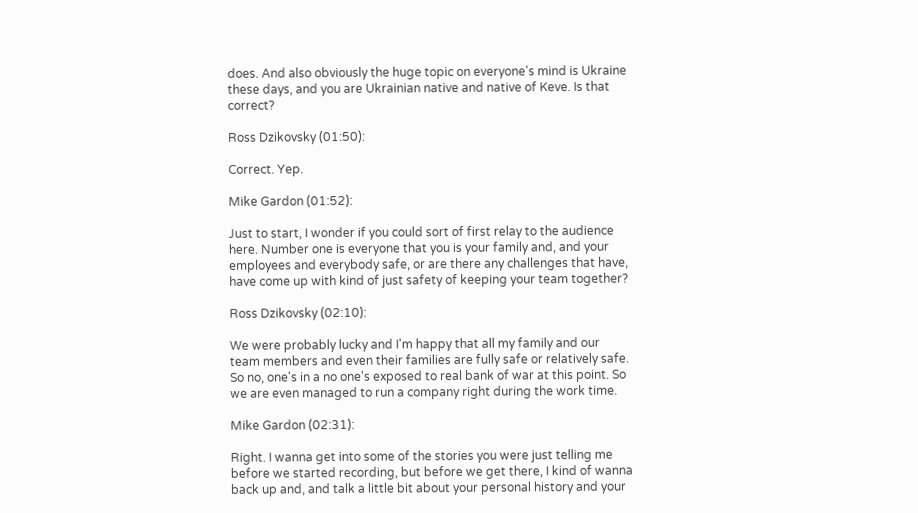does. And also obviously the huge topic on everyone's mind is Ukraine these days, and you are Ukrainian native and native of Keve. Is that correct?

Ross Dzikovsky (01:50):

Correct. Yep.

Mike Gardon (01:52):

Just to start, I wonder if you could sort of first relay to the audience here. Number one is everyone that you is your family and, and your employees and everybody safe, or are there any challenges that have, have come up with kind of just safety of keeping your team together?

Ross Dzikovsky (02:10):

We were probably lucky and I'm happy that all my family and our team members and even their families are fully safe or relatively safe. So no, one's in a no one's exposed to real bank of war at this point. So we are even managed to run a company right during the work time.

Mike Gardon (02:31):

Right. I wanna get into some of the stories you were just telling me before we started recording, but before we get there, I kind of wanna back up and, and talk a little bit about your personal history and your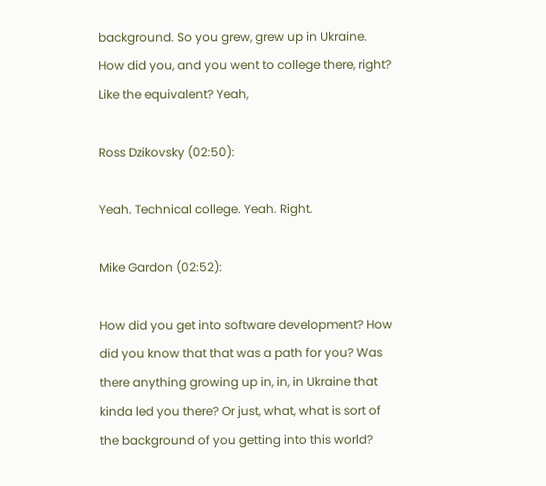background. So you grew, grew up in Ukraine. How did you, and you went to college there, right? Like the equivalent? Yeah,

Ross Dzikovsky (02:50):

Yeah. Technical college. Yeah. Right.

Mike Gardon (02:52):

How did you get into software development? How did you know that that was a path for you? Was there anything growing up in, in, in Ukraine that kinda led you there? Or just, what, what is sort of the background of you getting into this world?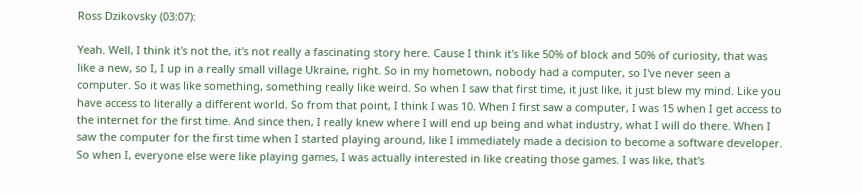Ross Dzikovsky (03:07):

Yeah. Well, I think it's not the, it's not really a fascinating story here. Cause I think it's like 50% of block and 50% of curiosity, that was like a new, so I, I up in a really small village Ukraine, right. So in my hometown, nobody had a computer, so I've never seen a computer. So it was like something, something really like weird. So when I saw that first time, it just like, it just blew my mind. Like you have access to literally a different world. So from that point, I think I was 10. When I first saw a computer, I was 15 when I get access to the internet for the first time. And since then, I really knew where I will end up being and what industry, what I will do there. When I saw the computer for the first time when I started playing around, like I immediately made a decision to become a software developer. So when I, everyone else were like playing games, I was actually interested in like creating those games. I was like, that's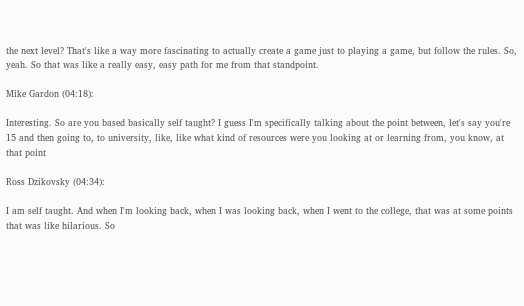the next level? That's like a way more fascinating to actually create a game just to playing a game, but follow the rules. So, yeah. So that was like a really easy, easy path for me from that standpoint.

Mike Gardon (04:18):

Interesting. So are you based basically self taught? I guess I'm specifically talking about the point between, let's say you're 15 and then going to, to university, like, like what kind of resources were you looking at or learning from, you know, at that point

Ross Dzikovsky (04:34):

I am self taught. And when I'm looking back, when I was looking back, when I went to the college, that was at some points that was like hilarious. So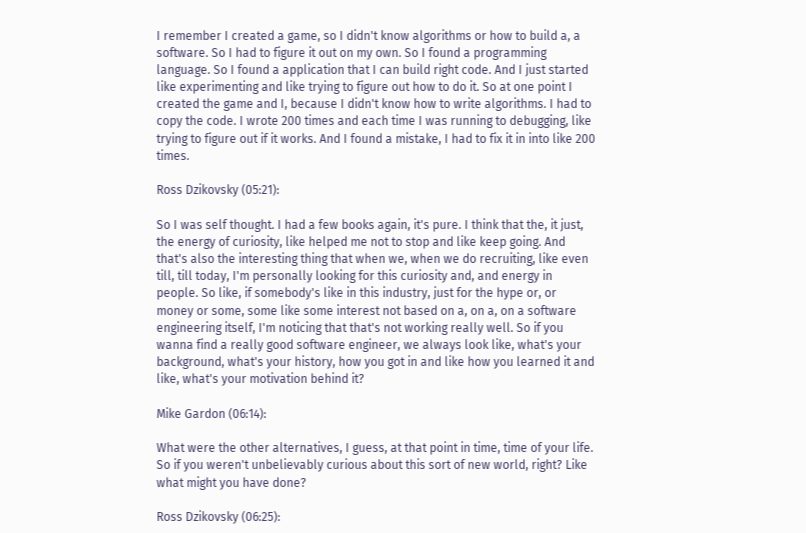I remember I created a game, so I didn't know algorithms or how to build a, a software. So I had to figure it out on my own. So I found a programming language. So I found a application that I can build right code. And I just started like experimenting and like trying to figure out how to do it. So at one point I created the game and I, because I didn't know how to write algorithms. I had to copy the code. I wrote 200 times and each time I was running to debugging, like trying to figure out if it works. And I found a mistake, I had to fix it in into like 200 times.

Ross Dzikovsky (05:21):

So I was self thought. I had a few books again, it's pure. I think that the, it just, the energy of curiosity, like helped me not to stop and like keep going. And that's also the interesting thing that when we, when we do recruiting, like even till, till today, I'm personally looking for this curiosity and, and energy in people. So like, if somebody's like in this industry, just for the hype or, or money or some, some like some interest not based on a, on a, on a software engineering itself, I'm noticing that that's not working really well. So if you wanna find a really good software engineer, we always look like, what's your background, what's your history, how you got in and like how you learned it and like, what's your motivation behind it?

Mike Gardon (06:14):

What were the other alternatives, I guess, at that point in time, time of your life. So if you weren't unbelievably curious about this sort of new world, right? Like what might you have done?

Ross Dzikovsky (06:25):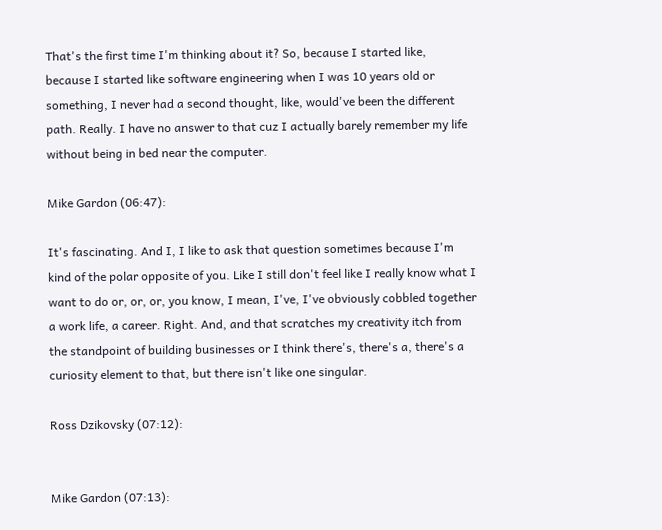That's the first time I'm thinking about it? So, because I started like, because I started like software engineering when I was 10 years old or something, I never had a second thought, like, would've been the different path. Really. I have no answer to that cuz I actually barely remember my life without being in bed near the computer.

Mike Gardon (06:47):

It's fascinating. And I, I like to ask that question sometimes because I'm kind of the polar opposite of you. Like I still don't feel like I really know what I want to do or, or, or, you know, I mean, I've, I've obviously cobbled together a work life, a career. Right. And, and that scratches my creativity itch from the standpoint of building businesses or I think there's, there's a, there's a curiosity element to that, but there isn't like one singular.

Ross Dzikovsky (07:12):


Mike Gardon (07:13):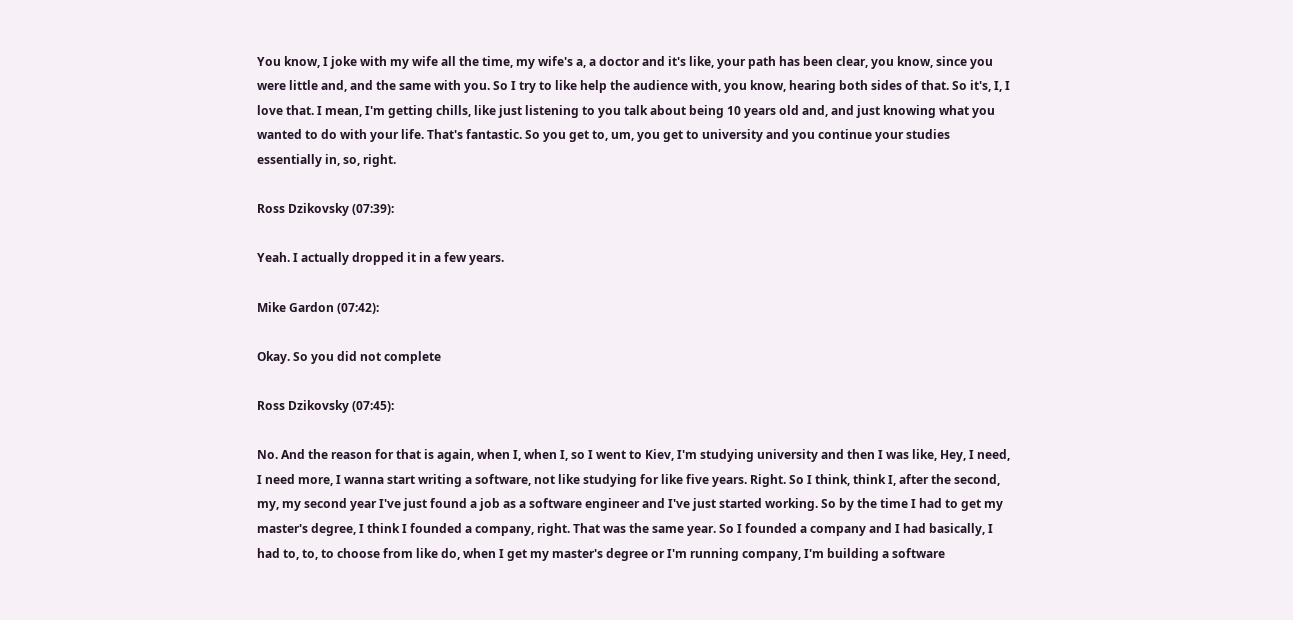You know, I joke with my wife all the time, my wife's a, a doctor and it's like, your path has been clear, you know, since you were little and, and the same with you. So I try to like help the audience with, you know, hearing both sides of that. So it's, I, I love that. I mean, I'm getting chills, like just listening to you talk about being 10 years old and, and just knowing what you wanted to do with your life. That's fantastic. So you get to, um, you get to university and you continue your studies essentially in, so, right.

Ross Dzikovsky (07:39):

Yeah. I actually dropped it in a few years.

Mike Gardon (07:42):

Okay. So you did not complete

Ross Dzikovsky (07:45):

No. And the reason for that is again, when I, when I, so I went to Kiev, I'm studying university and then I was like, Hey, I need, I need more, I wanna start writing a software, not like studying for like five years. Right. So I think, think I, after the second, my, my second year I've just found a job as a software engineer and I've just started working. So by the time I had to get my master's degree, I think I founded a company, right. That was the same year. So I founded a company and I had basically, I had to, to, to choose from like do, when I get my master's degree or I'm running company, I'm building a software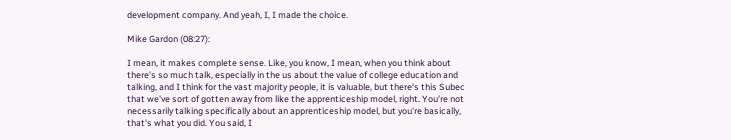development company. And yeah, I, I made the choice.

Mike Gardon (08:27):

I mean, it makes complete sense. Like, you know, I mean, when you think about there's so much talk, especially in the us about the value of college education and talking, and I think for the vast majority people, it is valuable, but there's this Subec that we've sort of gotten away from like the apprenticeship model, right. You're not necessarily talking specifically about an apprenticeship model, but you're basically, that's what you did. You said, I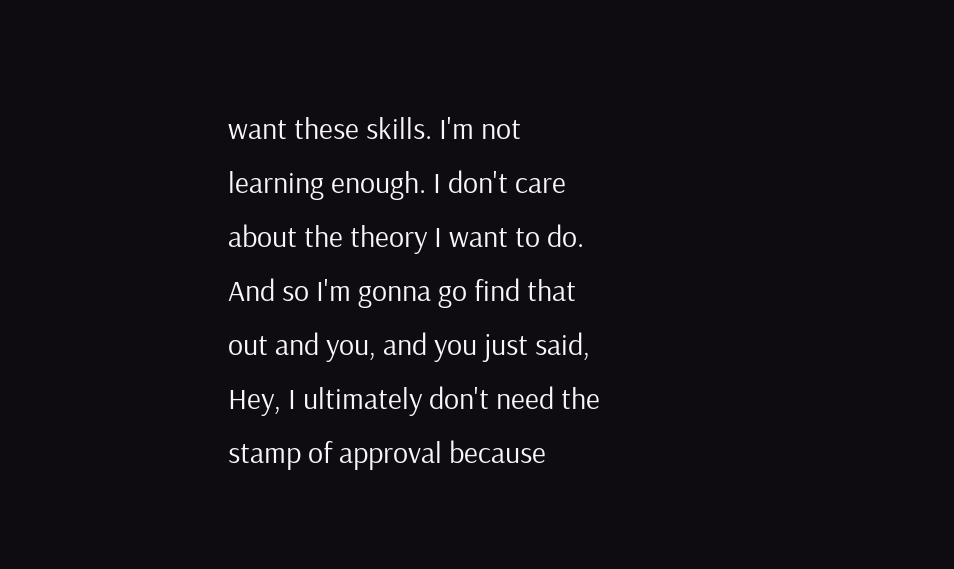want these skills. I'm not learning enough. I don't care about the theory I want to do. And so I'm gonna go find that out and you, and you just said, Hey, I ultimately don't need the stamp of approval because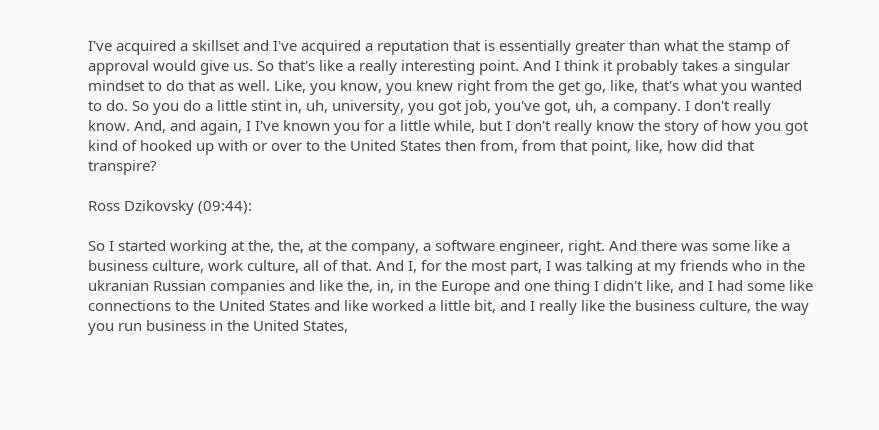I've acquired a skillset and I've acquired a reputation that is essentially greater than what the stamp of approval would give us. So that's like a really interesting point. And I think it probably takes a singular mindset to do that as well. Like, you know, you knew right from the get go, like, that's what you wanted to do. So you do a little stint in, uh, university, you got job, you've got, uh, a company. I don't really know. And, and again, I I've known you for a little while, but I don't really know the story of how you got kind of hooked up with or over to the United States then from, from that point, like, how did that transpire?

Ross Dzikovsky (09:44):

So I started working at the, the, at the company, a software engineer, right. And there was some like a business culture, work culture, all of that. And I, for the most part, I was talking at my friends who in the ukranian Russian companies and like the, in, in the Europe and one thing I didn't like, and I had some like connections to the United States and like worked a little bit, and I really like the business culture, the way you run business in the United States,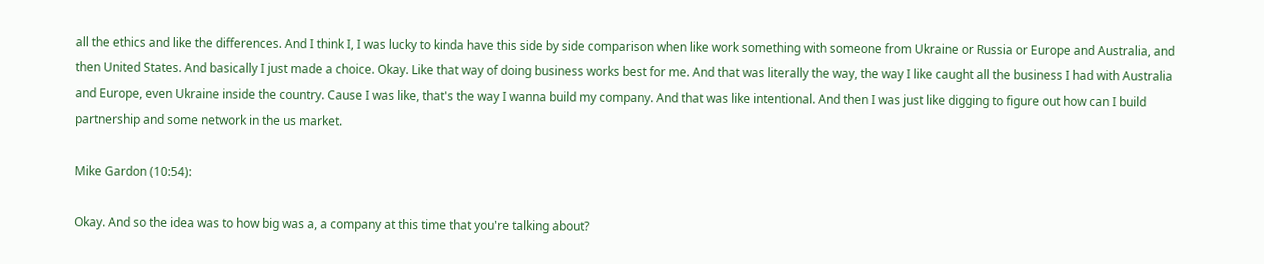all the ethics and like the differences. And I think I, I was lucky to kinda have this side by side comparison when like work something with someone from Ukraine or Russia or Europe and Australia, and then United States. And basically I just made a choice. Okay. Like that way of doing business works best for me. And that was literally the way, the way I like caught all the business I had with Australia and Europe, even Ukraine inside the country. Cause I was like, that's the way I wanna build my company. And that was like intentional. And then I was just like digging to figure out how can I build partnership and some network in the us market.

Mike Gardon (10:54):

Okay. And so the idea was to how big was a, a company at this time that you're talking about?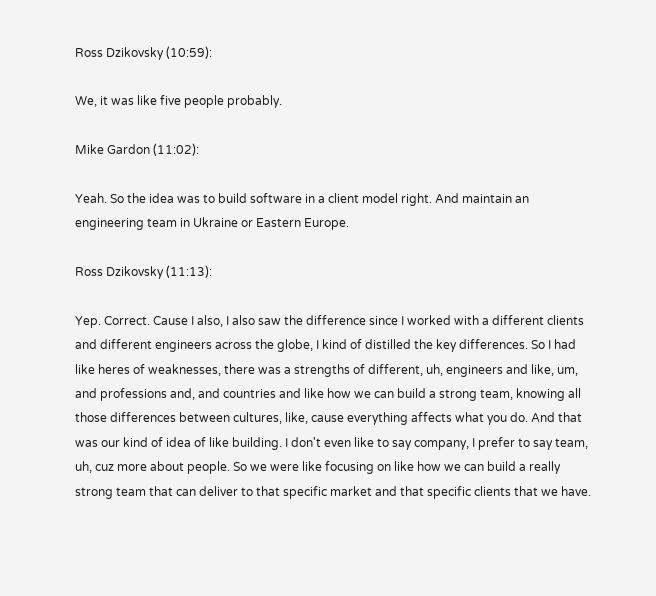Ross Dzikovsky (10:59):

We, it was like five people probably.

Mike Gardon (11:02):

Yeah. So the idea was to build software in a client model right. And maintain an engineering team in Ukraine or Eastern Europe.

Ross Dzikovsky (11:13):

Yep. Correct. Cause I also, I also saw the difference since I worked with a different clients and different engineers across the globe, I kind of distilled the key differences. So I had like heres of weaknesses, there was a strengths of different, uh, engineers and like, um, and professions and, and countries and like how we can build a strong team, knowing all those differences between cultures, like, cause everything affects what you do. And that was our kind of idea of like building. I don't even like to say company, I prefer to say team, uh, cuz more about people. So we were like focusing on like how we can build a really strong team that can deliver to that specific market and that specific clients that we have.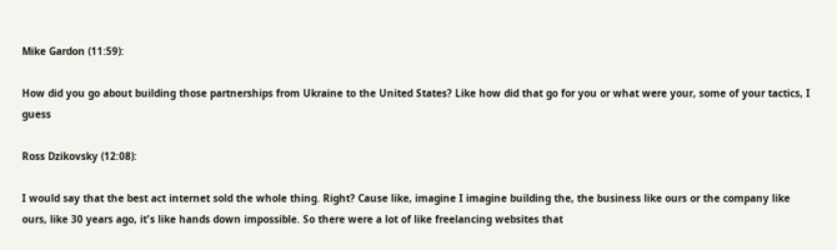Mike Gardon (11:59):

How did you go about building those partnerships from Ukraine to the United States? Like how did that go for you or what were your, some of your tactics, I guess

Ross Dzikovsky (12:08):

I would say that the best act internet sold the whole thing. Right? Cause like, imagine I imagine building the, the business like ours or the company like ours, like 30 years ago, it's like hands down impossible. So there were a lot of like freelancing websites that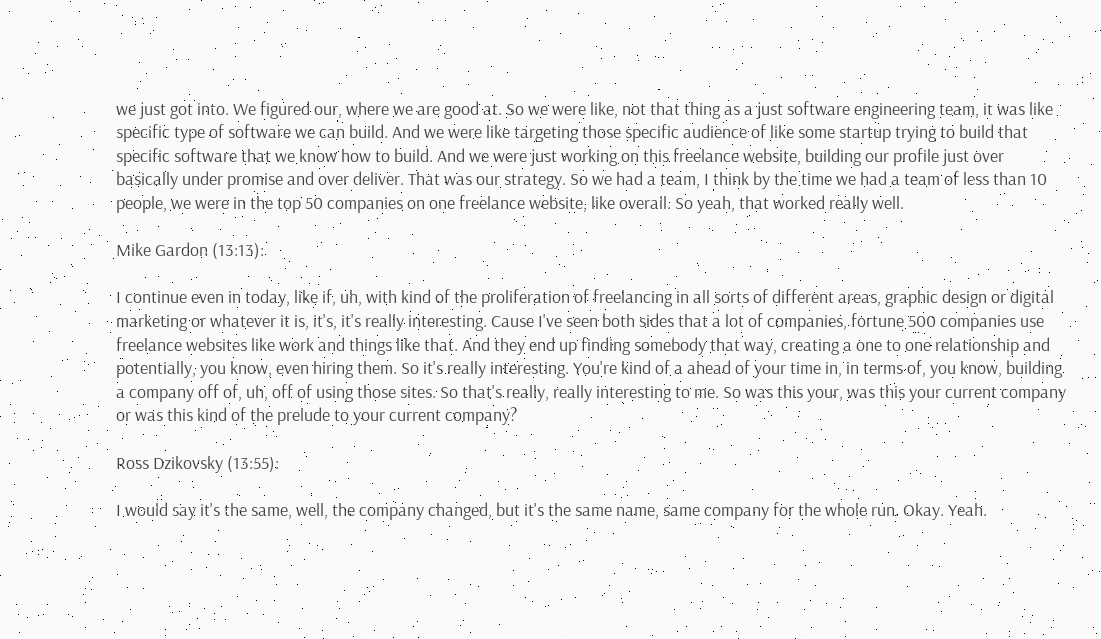we just got into. We figured our, where we are good at. So we were like, not that thing as a just software engineering team, it was like specific type of software we can build. And we were like targeting those specific audience of like some startup trying to build that specific software that we know how to build. And we were just working on this freelance website, building our profile just over basically under promise and over deliver. That was our strategy. So we had a team, I think by the time we had a team of less than 10 people, we were in the top 50 companies on one freelance website, like overall. So yeah, that worked really well.

Mike Gardon (13:13):

I continue even in today, like if, uh, with kind of the proliferation of freelancing in all sorts of different areas, graphic design or digital marketing or whatever it is, it's, it's really interesting. Cause I've seen both sides that a lot of companies, fortune 500 companies use freelance websites like work and things like that. And they end up finding somebody that way, creating a one to one relationship and potentially, you know, even hiring them. So it's really interesting. You're kind of a ahead of your time in, in terms of, you know, building a company off of, uh, off of using those sites. So that's really, really interesting to me. So was this your, was this your current company or was this kind of the prelude to your current company?

Ross Dzikovsky (13:55):

I would say it's the same, well, the company changed, but it's the same name, same company for the whole run. Okay. Yeah.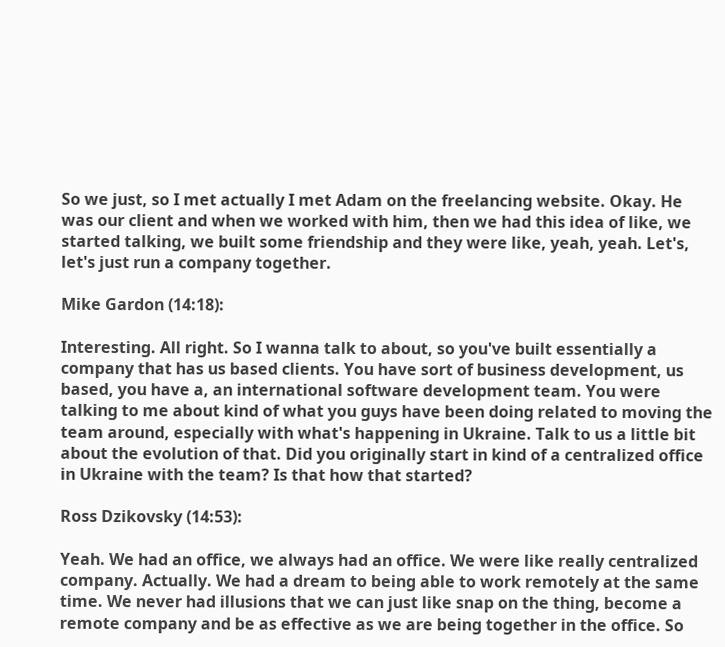So we just, so I met actually I met Adam on the freelancing website. Okay. He was our client and when we worked with him, then we had this idea of like, we started talking, we built some friendship and they were like, yeah, yeah. Let's, let's just run a company together.

Mike Gardon (14:18):

Interesting. All right. So I wanna talk to about, so you've built essentially a company that has us based clients. You have sort of business development, us based, you have a, an international software development team. You were talking to me about kind of what you guys have been doing related to moving the team around, especially with what's happening in Ukraine. Talk to us a little bit about the evolution of that. Did you originally start in kind of a centralized office in Ukraine with the team? Is that how that started?

Ross Dzikovsky (14:53):

Yeah. We had an office, we always had an office. We were like really centralized company. Actually. We had a dream to being able to work remotely at the same time. We never had illusions that we can just like snap on the thing, become a remote company and be as effective as we are being together in the office. So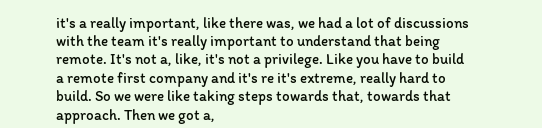it's a really important, like there was, we had a lot of discussions with the team it's really important to understand that being remote. It's not a, like, it's not a privilege. Like you have to build a remote first company and it's re it's extreme, really hard to build. So we were like taking steps towards that, towards that approach. Then we got a,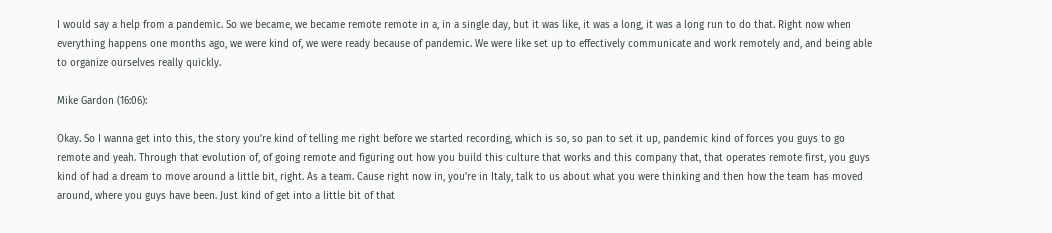I would say a help from a pandemic. So we became, we became remote remote in a, in a single day, but it was like, it was a long, it was a long run to do that. Right now when everything happens one months ago, we were kind of, we were ready because of pandemic. We were like set up to effectively communicate and work remotely and, and being able to organize ourselves really quickly.

Mike Gardon (16:06):

Okay. So I wanna get into this, the story you're kind of telling me right before we started recording, which is so, so pan to set it up, pandemic kind of forces you guys to go remote and yeah. Through that evolution of, of going remote and figuring out how you build this culture that works and this company that, that operates remote first, you guys kind of had a dream to move around a little bit, right. As a team. Cause right now in, you're in Italy, talk to us about what you were thinking and then how the team has moved around, where you guys have been. Just kind of get into a little bit of that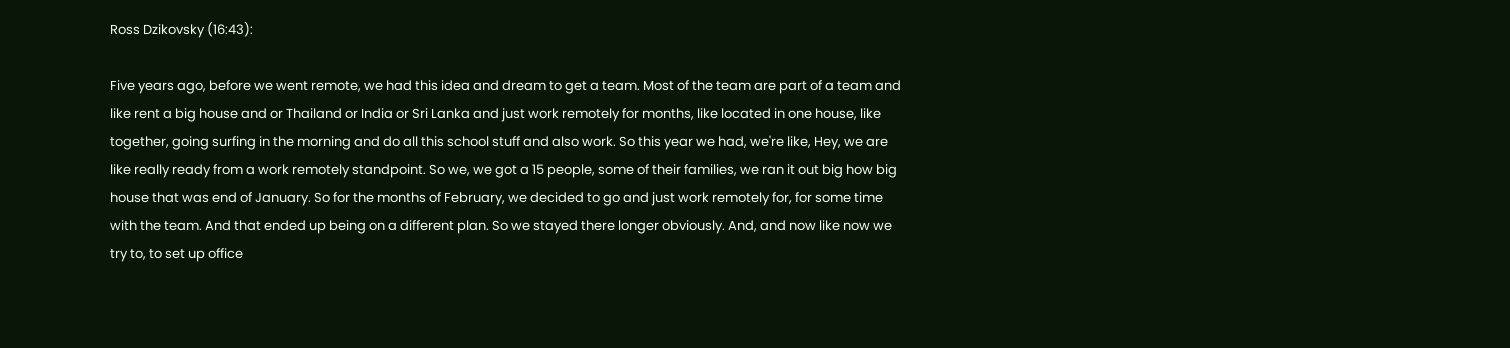Ross Dzikovsky (16:43):

Five years ago, before we went remote, we had this idea and dream to get a team. Most of the team are part of a team and like rent a big house and or Thailand or India or Sri Lanka and just work remotely for months, like located in one house, like together, going surfing in the morning and do all this school stuff and also work. So this year we had, we're like, Hey, we are like really ready from a work remotely standpoint. So we, we got a 15 people, some of their families, we ran it out big how big house that was end of January. So for the months of February, we decided to go and just work remotely for, for some time with the team. And that ended up being on a different plan. So we stayed there longer obviously. And, and now like now we try to, to set up office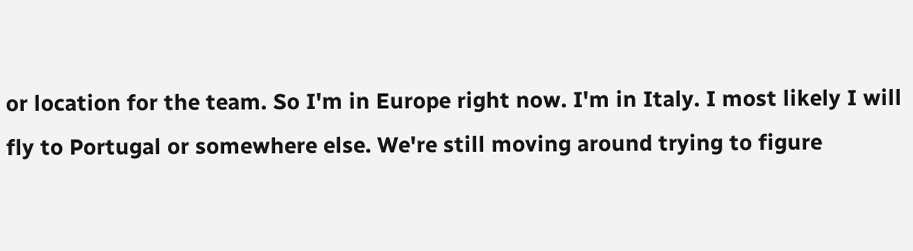or location for the team. So I'm in Europe right now. I'm in Italy. I most likely I will fly to Portugal or somewhere else. We're still moving around trying to figure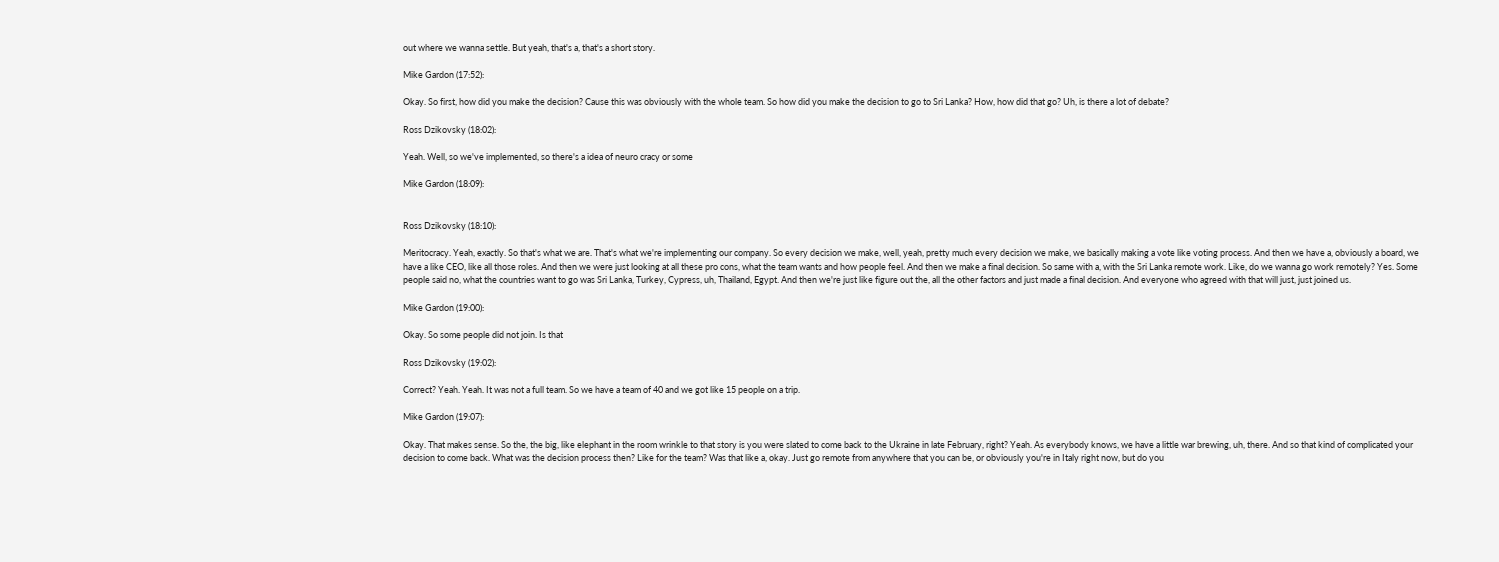out where we wanna settle. But yeah, that's a, that's a short story.

Mike Gardon (17:52):

Okay. So first, how did you make the decision? Cause this was obviously with the whole team. So how did you make the decision to go to Sri Lanka? How, how did that go? Uh, is there a lot of debate?

Ross Dzikovsky (18:02):

Yeah. Well, so we've implemented, so there's a idea of neuro cracy or some

Mike Gardon (18:09):


Ross Dzikovsky (18:10):

Meritocracy. Yeah, exactly. So that's what we are. That's what we're implementing our company. So every decision we make, well, yeah, pretty much every decision we make, we basically making a vote like voting process. And then we have a, obviously a board, we have a like CEO, like all those roles. And then we were just looking at all these pro cons, what the team wants and how people feel. And then we make a final decision. So same with a, with the Sri Lanka remote work. Like, do we wanna go work remotely? Yes. Some people said no, what the countries want to go was Sri Lanka, Turkey, Cypress, uh, Thailand, Egypt. And then we're just like figure out the, all the other factors and just made a final decision. And everyone who agreed with that will just, just joined us.

Mike Gardon (19:00):

Okay. So some people did not join. Is that

Ross Dzikovsky (19:02):

Correct? Yeah. Yeah. It was not a full team. So we have a team of 40 and we got like 15 people on a trip.

Mike Gardon (19:07):

Okay. That makes sense. So the, the big, like elephant in the room wrinkle to that story is you were slated to come back to the Ukraine in late February, right? Yeah. As everybody knows, we have a little war brewing, uh, there. And so that kind of complicated your decision to come back. What was the decision process then? Like for the team? Was that like a, okay. Just go remote from anywhere that you can be, or obviously you're in Italy right now, but do you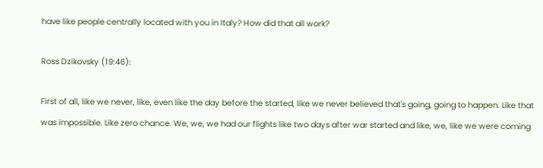have like people centrally located with you in Italy? How did that all work?

Ross Dzikovsky (19:46):

First of all, like we never, like, even like the day before the started, like we never believed that's going, going to happen. Like that was impossible. Like zero chance. We, we, we had our flights like two days after war started and like, we, like we were coming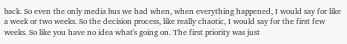back. So even the only media bus we had when, when everything happened, I would say for like a week or two weeks. So the decision process, like really chaotic, I would say for the first few weeks. So like you have no idea what's going on. The first priority was just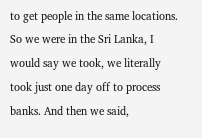to get people in the same locations. So we were in the Sri Lanka, I would say we took, we literally took just one day off to process banks. And then we said,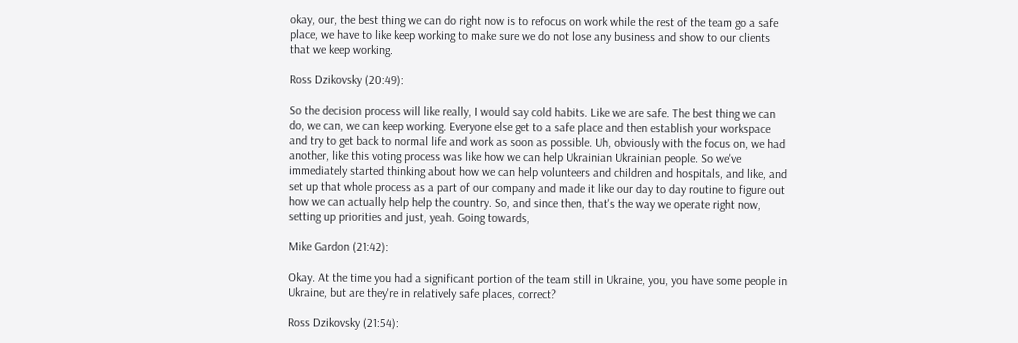okay, our, the best thing we can do right now is to refocus on work while the rest of the team go a safe place, we have to like keep working to make sure we do not lose any business and show to our clients that we keep working.

Ross Dzikovsky (20:49):

So the decision process will like really, I would say cold habits. Like we are safe. The best thing we can do, we can, we can keep working. Everyone else get to a safe place and then establish your workspace and try to get back to normal life and work as soon as possible. Uh, obviously with the focus on, we had another, like this voting process was like how we can help Ukrainian Ukrainian people. So we've immediately started thinking about how we can help volunteers and children and hospitals, and like, and set up that whole process as a part of our company and made it like our day to day routine to figure out how we can actually help help the country. So, and since then, that's the way we operate right now, setting up priorities and just, yeah. Going towards,

Mike Gardon (21:42):

Okay. At the time you had a significant portion of the team still in Ukraine, you, you have some people in Ukraine, but are they're in relatively safe places, correct?

Ross Dzikovsky (21:54):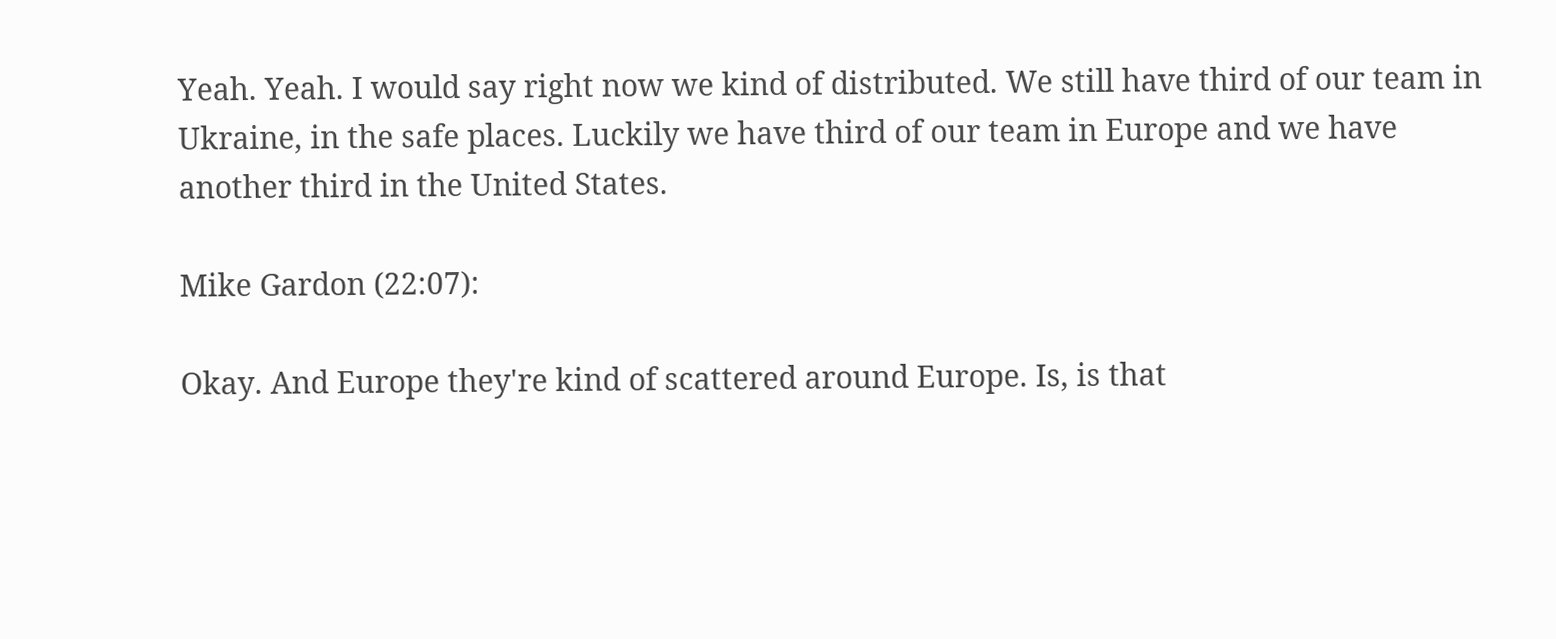Yeah. Yeah. I would say right now we kind of distributed. We still have third of our team in Ukraine, in the safe places. Luckily we have third of our team in Europe and we have another third in the United States.

Mike Gardon (22:07):

Okay. And Europe they're kind of scattered around Europe. Is, is that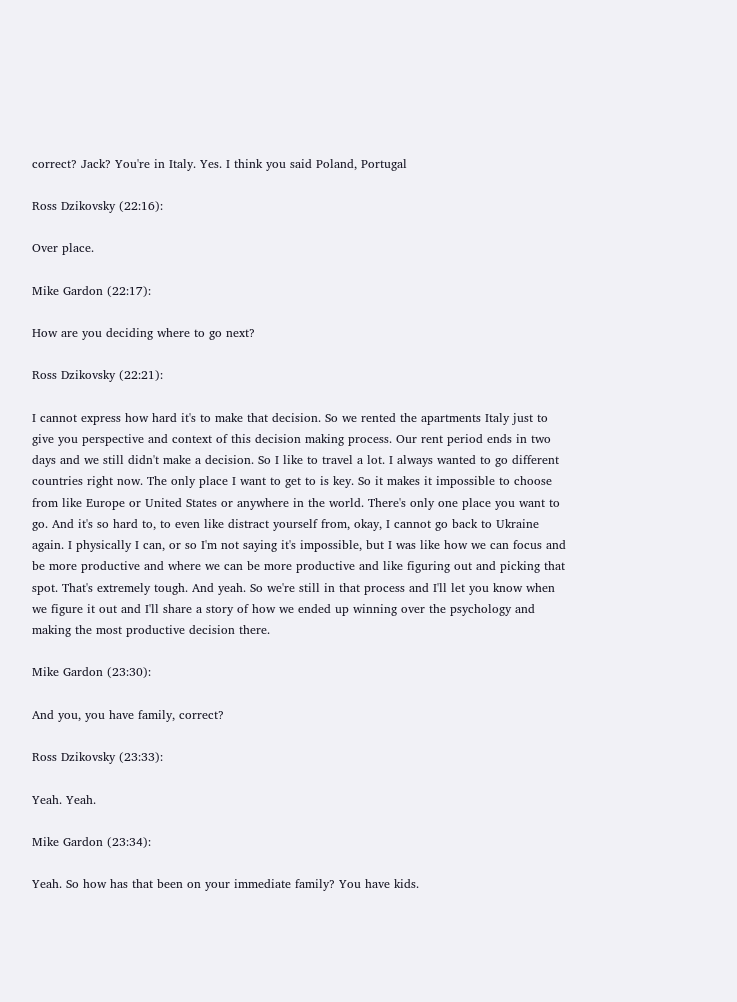correct? Jack? You're in Italy. Yes. I think you said Poland, Portugal

Ross Dzikovsky (22:16):

Over place.

Mike Gardon (22:17):

How are you deciding where to go next?

Ross Dzikovsky (22:21):

I cannot express how hard it's to make that decision. So we rented the apartments Italy just to give you perspective and context of this decision making process. Our rent period ends in two days and we still didn't make a decision. So I like to travel a lot. I always wanted to go different countries right now. The only place I want to get to is key. So it makes it impossible to choose from like Europe or United States or anywhere in the world. There's only one place you want to go. And it's so hard to, to even like distract yourself from, okay, I cannot go back to Ukraine again. I physically I can, or so I'm not saying it's impossible, but I was like how we can focus and be more productive and where we can be more productive and like figuring out and picking that spot. That's extremely tough. And yeah. So we're still in that process and I'll let you know when we figure it out and I'll share a story of how we ended up winning over the psychology and making the most productive decision there.

Mike Gardon (23:30):

And you, you have family, correct?

Ross Dzikovsky (23:33):

Yeah. Yeah.

Mike Gardon (23:34):

Yeah. So how has that been on your immediate family? You have kids.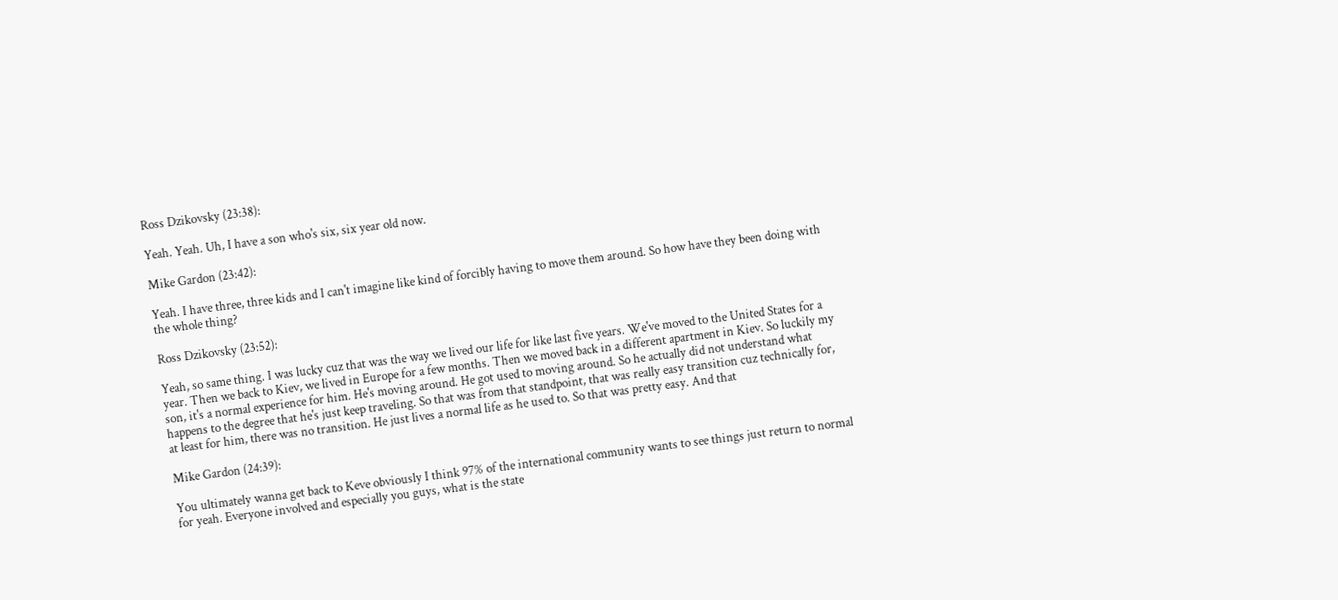Ross Dzikovsky (23:38):

Yeah. Yeah. Uh, I have a son who's six, six year old now.

Mike Gardon (23:42):

Yeah. I have three, three kids and I can't imagine like kind of forcibly having to move them around. So how have they been doing with the whole thing?

Ross Dzikovsky (23:52):

Yeah, so same thing. I was lucky cuz that was the way we lived our life for like last five years. We've moved to the United States for a year. Then we back to Kiev, we lived in Europe for a few months. Then we moved back in a different apartment in Kiev. So luckily my son, it's a normal experience for him. He's moving around. He got used to moving around. So he actually did not understand what happens to the degree that he's just keep traveling. So that was from that standpoint, that was really easy transition cuz technically for, at least for him, there was no transition. He just lives a normal life as he used to. So that was pretty easy. And that

Mike Gardon (24:39):

You ultimately wanna get back to Keve obviously I think 97% of the international community wants to see things just return to normal for yeah. Everyone involved and especially you guys, what is the state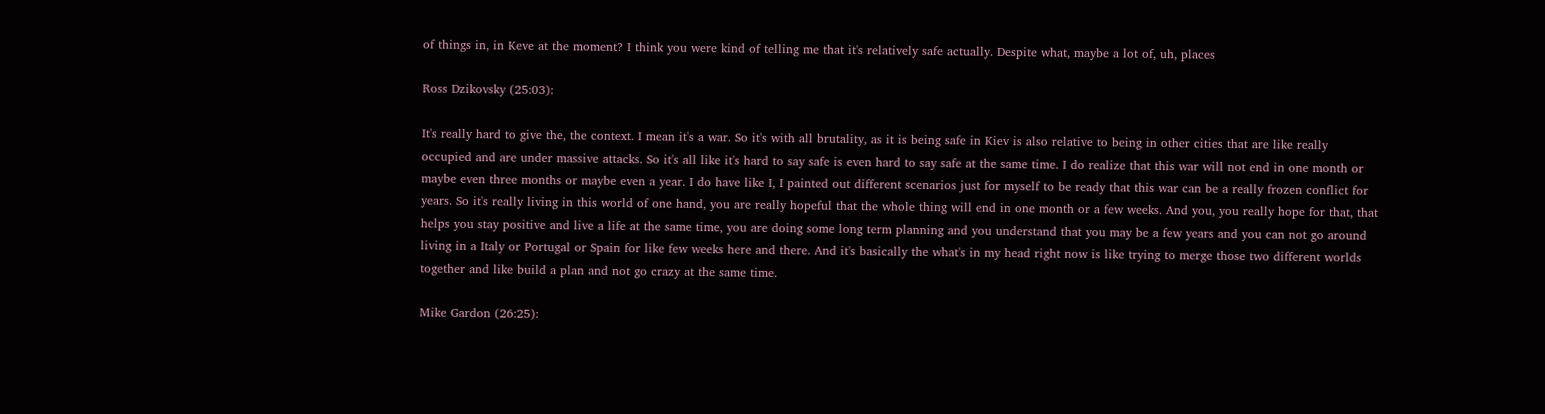of things in, in Keve at the moment? I think you were kind of telling me that it's relatively safe actually. Despite what, maybe a lot of, uh, places

Ross Dzikovsky (25:03):

It's really hard to give the, the context. I mean it's a war. So it's with all brutality, as it is being safe in Kiev is also relative to being in other cities that are like really occupied and are under massive attacks. So it's all like it's hard to say safe is even hard to say safe at the same time. I do realize that this war will not end in one month or maybe even three months or maybe even a year. I do have like I, I painted out different scenarios just for myself to be ready that this war can be a really frozen conflict for years. So it's really living in this world of one hand, you are really hopeful that the whole thing will end in one month or a few weeks. And you, you really hope for that, that helps you stay positive and live a life at the same time, you are doing some long term planning and you understand that you may be a few years and you can not go around living in a Italy or Portugal or Spain for like few weeks here and there. And it's basically the what's in my head right now is like trying to merge those two different worlds together and like build a plan and not go crazy at the same time.

Mike Gardon (26:25):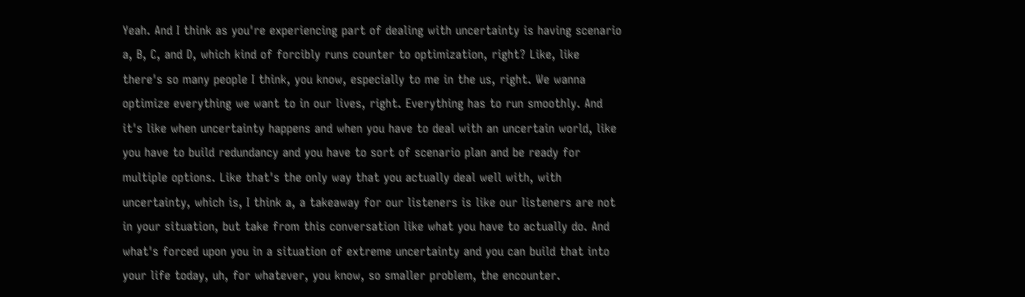Yeah. And I think as you're experiencing part of dealing with uncertainty is having scenario a, B, C, and D, which kind of forcibly runs counter to optimization, right? Like, like there's so many people I think, you know, especially to me in the us, right. We wanna optimize everything we want to in our lives, right. Everything has to run smoothly. And it's like when uncertainty happens and when you have to deal with an uncertain world, like you have to build redundancy and you have to sort of scenario plan and be ready for multiple options. Like that's the only way that you actually deal well with, with uncertainty, which is, I think a, a takeaway for our listeners is like our listeners are not in your situation, but take from this conversation like what you have to actually do. And what's forced upon you in a situation of extreme uncertainty and you can build that into your life today, uh, for whatever, you know, so smaller problem, the encounter.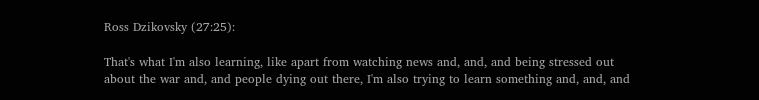Ross Dzikovsky (27:25):

That's what I'm also learning, like apart from watching news and, and, and being stressed out about the war and, and people dying out there, I'm also trying to learn something and, and, and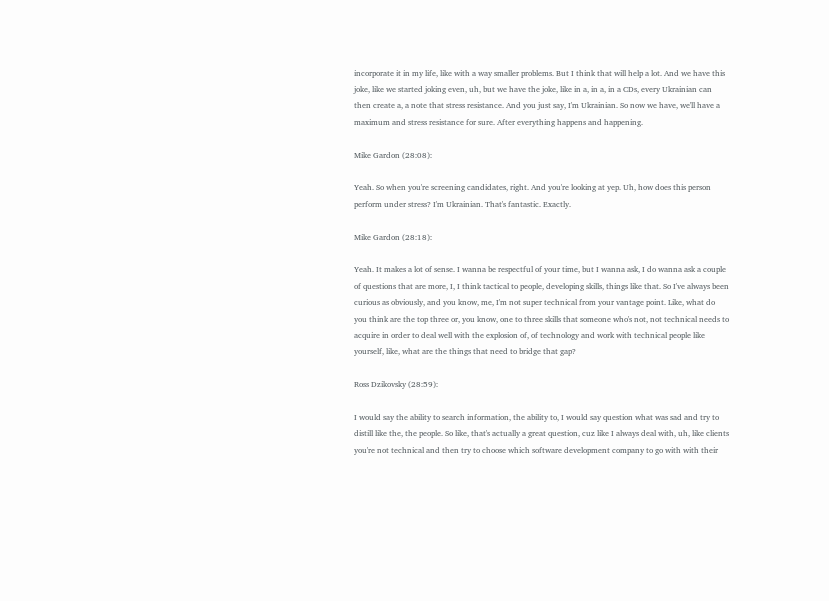incorporate it in my life, like with a way smaller problems. But I think that will help a lot. And we have this joke, like we started joking even, uh, but we have the joke, like in a, in a, in a CDs, every Ukrainian can then create a, a note that stress resistance. And you just say, I'm Ukrainian. So now we have, we'll have a maximum and stress resistance for sure. After everything happens and happening.

Mike Gardon (28:08):

Yeah. So when you're screening candidates, right. And you're looking at yep. Uh, how does this person perform under stress? I'm Ukrainian. That's fantastic. Exactly.

Mike Gardon (28:18):

Yeah. It makes a lot of sense. I wanna be respectful of your time, but I wanna ask, I do wanna ask a couple of questions that are more, I, I think tactical to people, developing skills, things like that. So I've always been curious as obviously, and you know, me, I'm not super technical from your vantage point. Like, what do you think are the top three or, you know, one to three skills that someone who's not, not technical needs to acquire in order to deal well with the explosion of, of technology and work with technical people like yourself, like, what are the things that need to bridge that gap?

Ross Dzikovsky (28:59):

I would say the ability to search information, the ability to, I would say question what was sad and try to distill like the, the people. So like, that's actually a great question, cuz like I always deal with, uh, like clients you're not technical and then try to choose which software development company to go with with their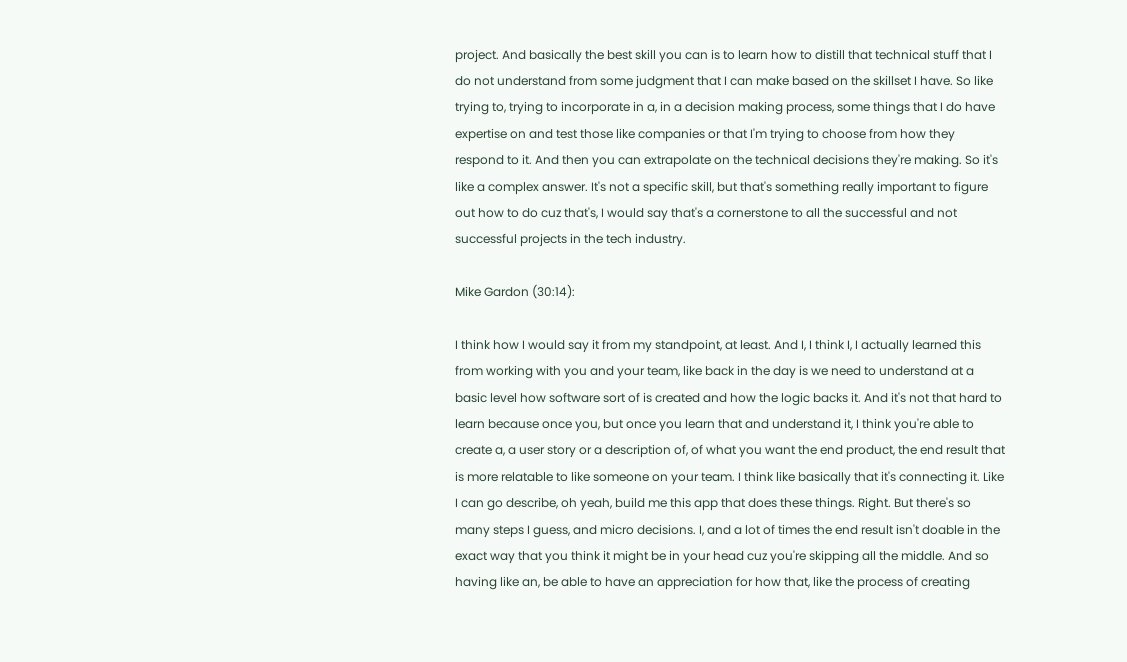project. And basically the best skill you can is to learn how to distill that technical stuff that I do not understand from some judgment that I can make based on the skillset I have. So like trying to, trying to incorporate in a, in a decision making process, some things that I do have expertise on and test those like companies or that I'm trying to choose from how they respond to it. And then you can extrapolate on the technical decisions they're making. So it's like a complex answer. It's not a specific skill, but that's something really important to figure out how to do cuz that's, I would say that's a cornerstone to all the successful and not successful projects in the tech industry.

Mike Gardon (30:14):

I think how I would say it from my standpoint, at least. And I, I think I, I actually learned this from working with you and your team, like back in the day is we need to understand at a basic level how software sort of is created and how the logic backs it. And it's not that hard to learn because once you, but once you learn that and understand it, I think you're able to create a, a user story or a description of, of what you want the end product, the end result that is more relatable to like someone on your team. I think like basically that it's connecting it. Like I can go describe, oh yeah, build me this app that does these things. Right. But there's so many steps I guess, and micro decisions. I, and a lot of times the end result isn't doable in the exact way that you think it might be in your head cuz you're skipping all the middle. And so having like an, be able to have an appreciation for how that, like the process of creating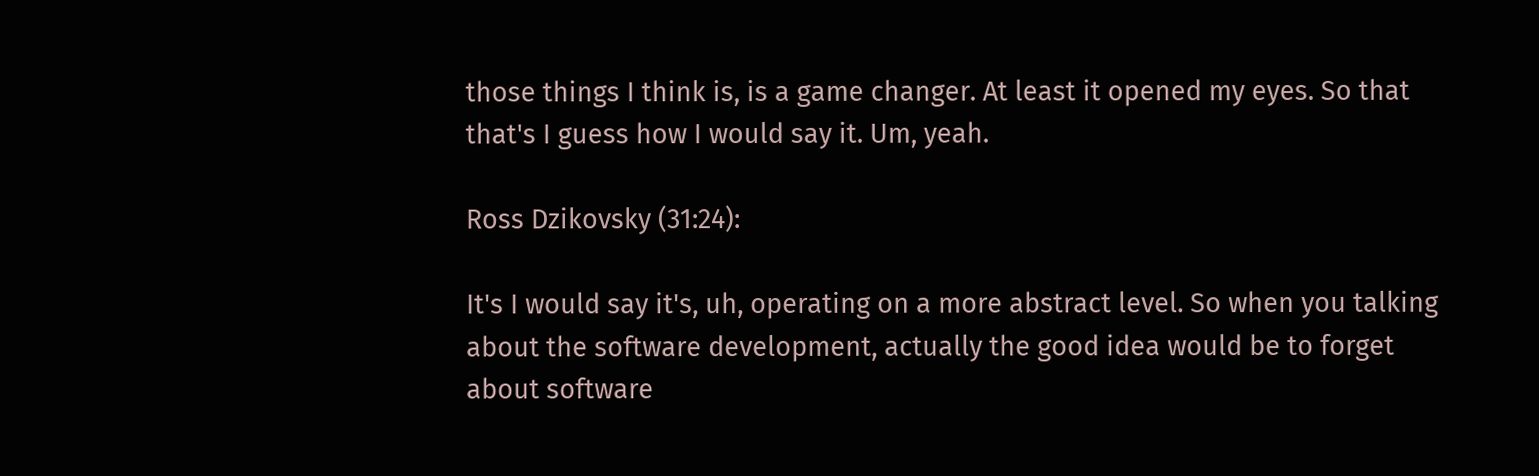those things I think is, is a game changer. At least it opened my eyes. So that that's I guess how I would say it. Um, yeah.

Ross Dzikovsky (31:24):

It's I would say it's, uh, operating on a more abstract level. So when you talking about the software development, actually the good idea would be to forget about software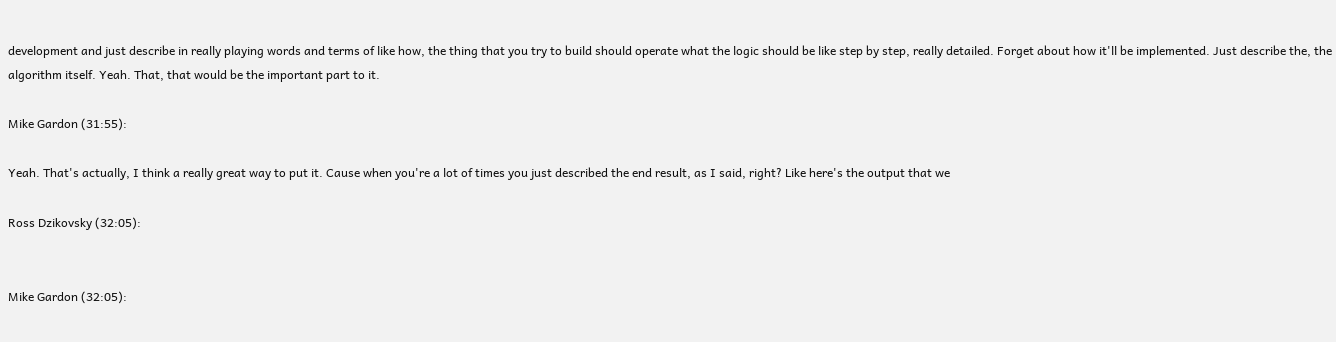development and just describe in really playing words and terms of like how, the thing that you try to build should operate what the logic should be like step by step, really detailed. Forget about how it'll be implemented. Just describe the, the algorithm itself. Yeah. That, that would be the important part to it.

Mike Gardon (31:55):

Yeah. That's actually, I think a really great way to put it. Cause when you're a lot of times you just described the end result, as I said, right? Like here's the output that we

Ross Dzikovsky (32:05):


Mike Gardon (32:05):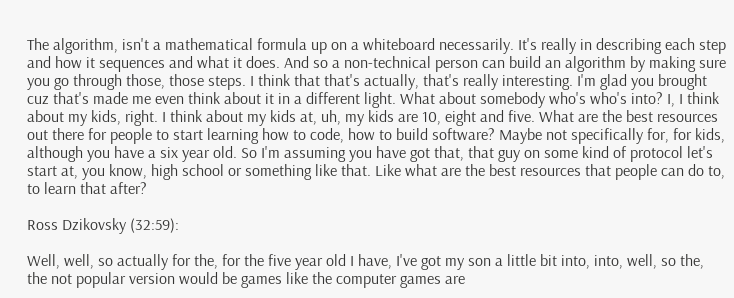The algorithm, isn't a mathematical formula up on a whiteboard necessarily. It's really in describing each step and how it sequences and what it does. And so a non-technical person can build an algorithm by making sure you go through those, those steps. I think that that's actually, that's really interesting. I'm glad you brought cuz that's made me even think about it in a different light. What about somebody who's who's into? I, I think about my kids, right. I think about my kids at, uh, my kids are 10, eight and five. What are the best resources out there for people to start learning how to code, how to build software? Maybe not specifically for, for kids, although you have a six year old. So I'm assuming you have got that, that guy on some kind of protocol let's start at, you know, high school or something like that. Like what are the best resources that people can do to, to learn that after?

Ross Dzikovsky (32:59):

Well, well, so actually for the, for the five year old I have, I've got my son a little bit into, into, well, so the, the not popular version would be games like the computer games are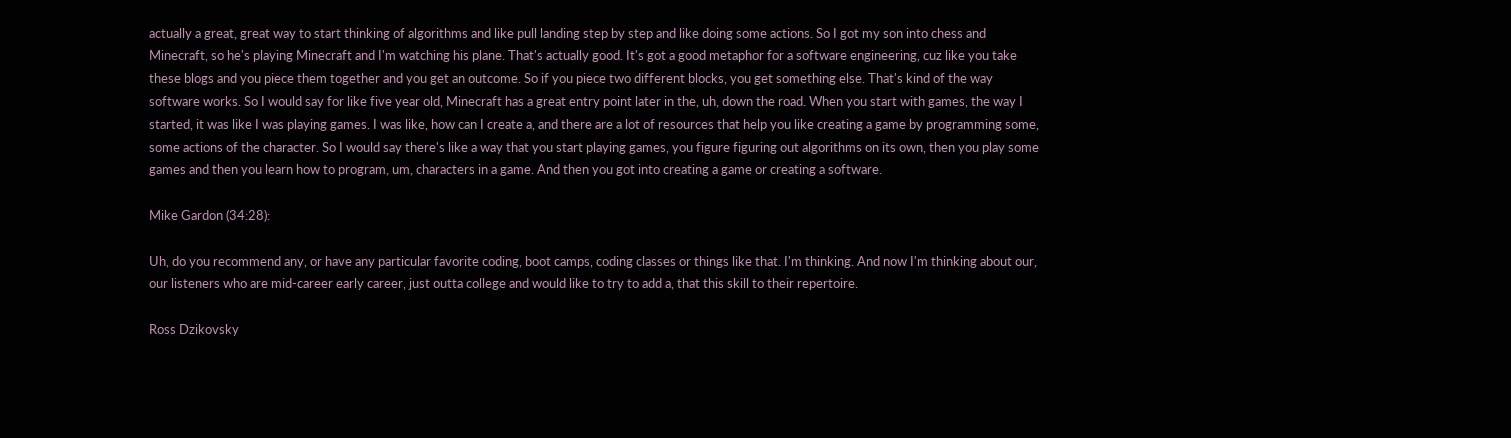actually a great, great way to start thinking of algorithms and like pull landing step by step and like doing some actions. So I got my son into chess and Minecraft, so he's playing Minecraft and I'm watching his plane. That's actually good. It's got a good metaphor for a software engineering, cuz like you take these blogs and you piece them together and you get an outcome. So if you piece two different blocks, you get something else. That's kind of the way software works. So I would say for like five year old, Minecraft has a great entry point later in the, uh, down the road. When you start with games, the way I started, it was like I was playing games. I was like, how can I create a, and there are a lot of resources that help you like creating a game by programming some, some actions of the character. So I would say there's like a way that you start playing games, you figure figuring out algorithms on its own, then you play some games and then you learn how to program, um, characters in a game. And then you got into creating a game or creating a software.

Mike Gardon (34:28):

Uh, do you recommend any, or have any particular favorite coding, boot camps, coding classes or things like that. I'm thinking. And now I'm thinking about our, our listeners who are mid-career early career, just outta college and would like to try to add a, that this skill to their repertoire.

Ross Dzikovsky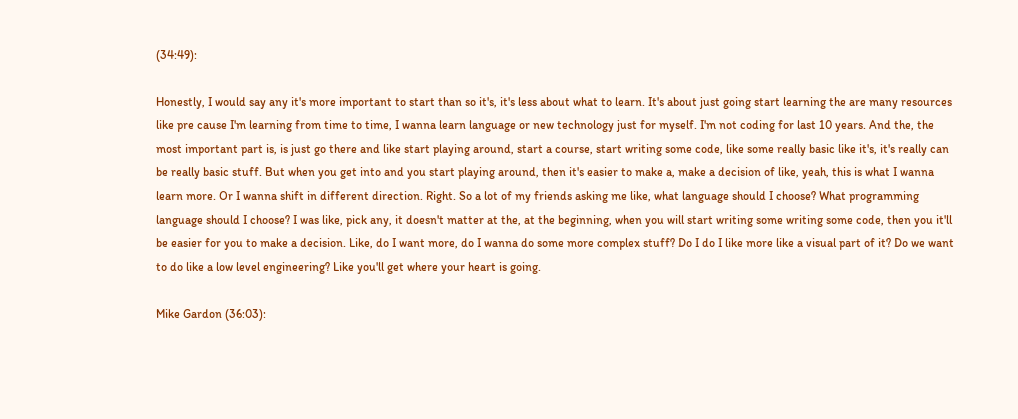(34:49):

Honestly, I would say any it's more important to start than so it's, it's less about what to learn. It's about just going start learning the are many resources like pre cause I'm learning from time to time, I wanna learn language or new technology just for myself. I'm not coding for last 10 years. And the, the most important part is, is just go there and like start playing around, start a course, start writing some code, like some really basic like it's, it's really can be really basic stuff. But when you get into and you start playing around, then it's easier to make a, make a decision of like, yeah, this is what I wanna learn more. Or I wanna shift in different direction. Right. So a lot of my friends asking me like, what language should I choose? What programming language should I choose? I was like, pick any, it doesn't matter at the, at the beginning, when you will start writing some writing some code, then you it'll be easier for you to make a decision. Like, do I want more, do I wanna do some more complex stuff? Do I do I like more like a visual part of it? Do we want to do like a low level engineering? Like you'll get where your heart is going.

Mike Gardon (36:03):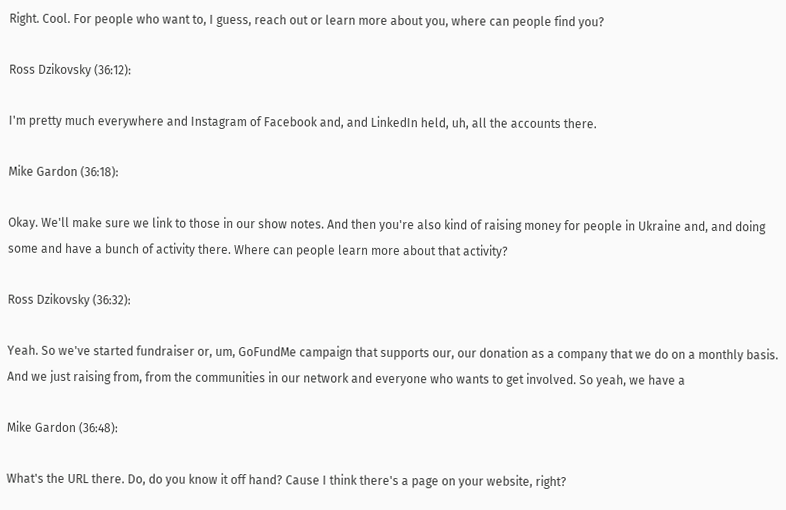Right. Cool. For people who want to, I guess, reach out or learn more about you, where can people find you?

Ross Dzikovsky (36:12):

I'm pretty much everywhere and Instagram of Facebook and, and LinkedIn held, uh, all the accounts there.

Mike Gardon (36:18):

Okay. We'll make sure we link to those in our show notes. And then you're also kind of raising money for people in Ukraine and, and doing some and have a bunch of activity there. Where can people learn more about that activity?

Ross Dzikovsky (36:32):

Yeah. So we've started fundraiser or, um, GoFundMe campaign that supports our, our donation as a company that we do on a monthly basis. And we just raising from, from the communities in our network and everyone who wants to get involved. So yeah, we have a

Mike Gardon (36:48):

What's the URL there. Do, do you know it off hand? Cause I think there's a page on your website, right?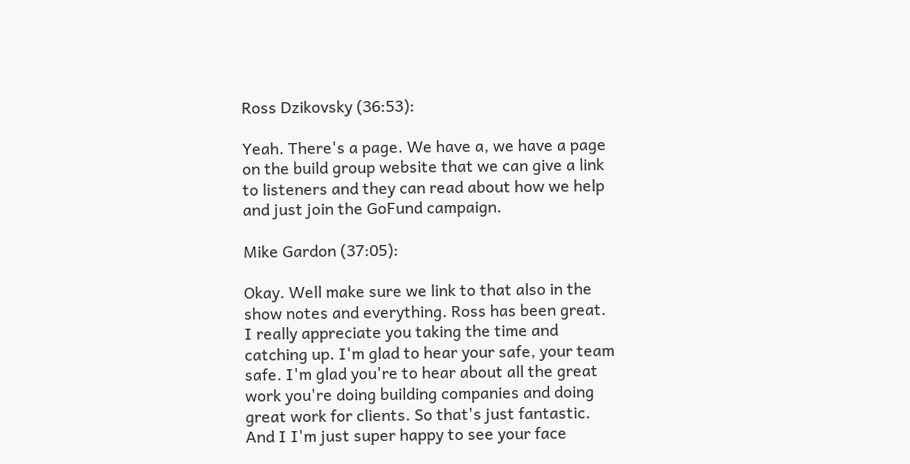Ross Dzikovsky (36:53):

Yeah. There's a page. We have a, we have a page on the build group website that we can give a link to listeners and they can read about how we help and just join the GoFund campaign.

Mike Gardon (37:05):

Okay. Well make sure we link to that also in the show notes and everything. Ross has been great. I really appreciate you taking the time and catching up. I'm glad to hear your safe, your team safe. I'm glad you're to hear about all the great work you're doing building companies and doing great work for clients. So that's just fantastic. And I I'm just super happy to see your face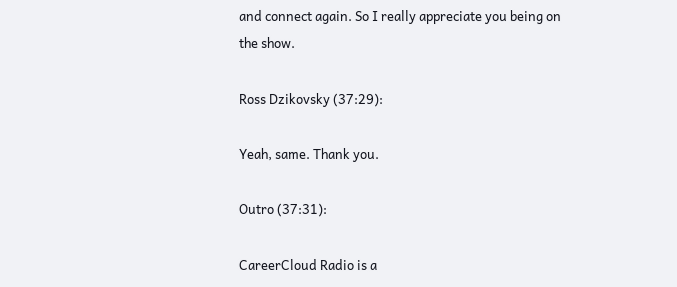and connect again. So I really appreciate you being on the show.

Ross Dzikovsky (37:29):

Yeah, same. Thank you.

Outro (37:31):

CareerCloud Radio is a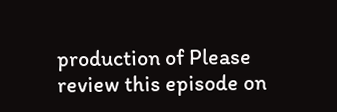production of Please review this episode on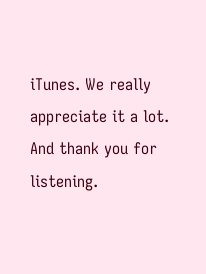iTunes. We really appreciate it a lot. And thank you for listening.